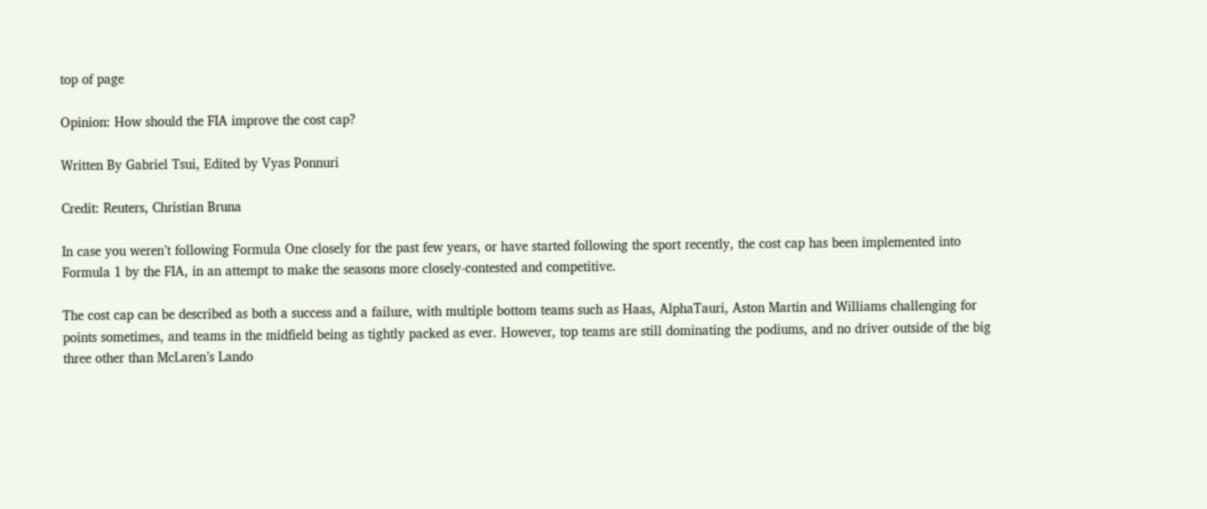top of page

Opinion: How should the FIA improve the cost cap?

Written By Gabriel Tsui, Edited by Vyas Ponnuri

Credit: Reuters, Christian Bruna

In case you weren’t following Formula One closely for the past few years, or have started following the sport recently, the cost cap has been implemented into Formula 1 by the FIA, in an attempt to make the seasons more closely-contested and competitive.

The cost cap can be described as both a success and a failure, with multiple bottom teams such as Haas, AlphaTauri, Aston Martin and Williams challenging for points sometimes, and teams in the midfield being as tightly packed as ever. However, top teams are still dominating the podiums, and no driver outside of the big three other than McLaren’s Lando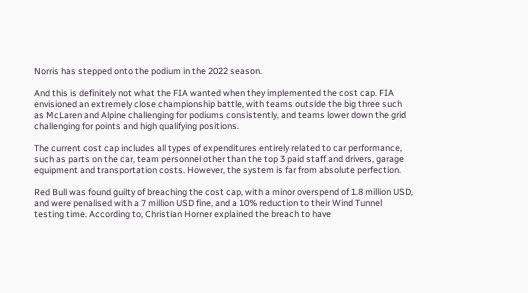Norris has stepped onto the podium in the 2022 season.

And this is definitely not what the FIA wanted when they implemented the cost cap. FIA envisioned an extremely close championship battle, with teams outside the big three such as McLaren and Alpine challenging for podiums consistently, and teams lower down the grid challenging for points and high qualifying positions.

The current cost cap includes all types of expenditures entirely related to car performance, such as parts on the car, team personnel other than the top 3 paid staff and drivers, garage equipment and transportation costs. However, the system is far from absolute perfection.

Red Bull was found guilty of breaching the cost cap, with a minor overspend of 1.8 million USD, and were penalised with a 7 million USD fine, and a 10% reduction to their Wind Tunnel testing time. According to, Christian Horner explained the breach to have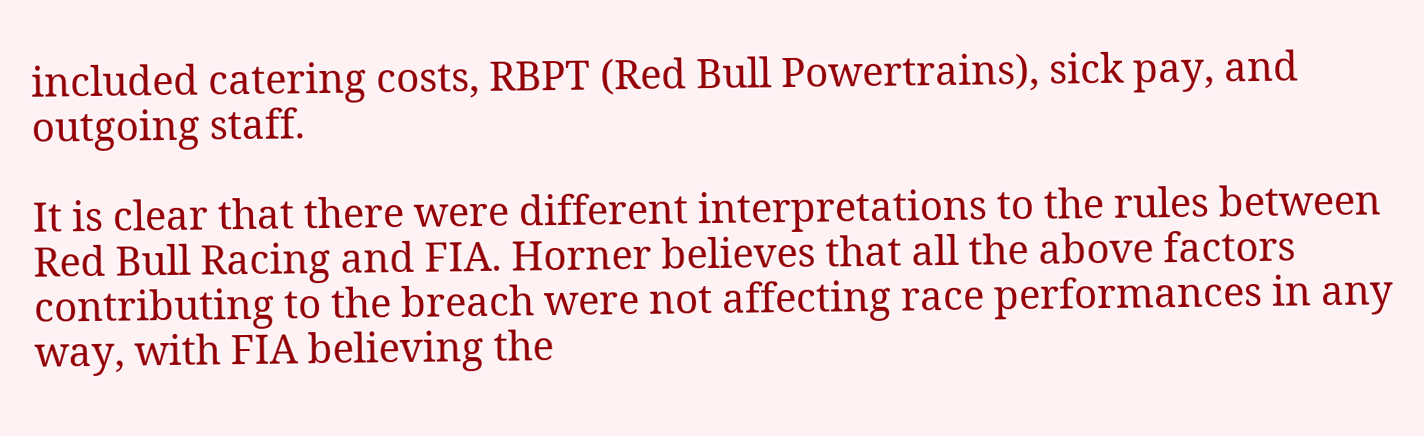included catering costs, RBPT (Red Bull Powertrains), sick pay, and outgoing staff.

It is clear that there were different interpretations to the rules between Red Bull Racing and FIA. Horner believes that all the above factors contributing to the breach were not affecting race performances in any way, with FIA believing the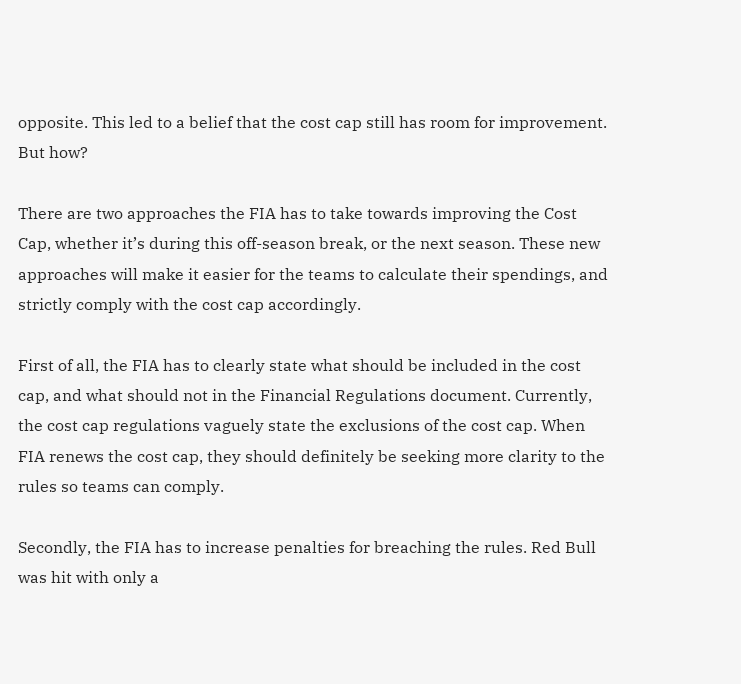opposite. This led to a belief that the cost cap still has room for improvement. But how?

There are two approaches the FIA has to take towards improving the Cost Cap, whether it’s during this off-season break, or the next season. These new approaches will make it easier for the teams to calculate their spendings, and strictly comply with the cost cap accordingly.

First of all, the FIA has to clearly state what should be included in the cost cap, and what should not in the Financial Regulations document. Currently, the cost cap regulations vaguely state the exclusions of the cost cap. When FIA renews the cost cap, they should definitely be seeking more clarity to the rules so teams can comply.

Secondly, the FIA has to increase penalties for breaching the rules. Red Bull was hit with only a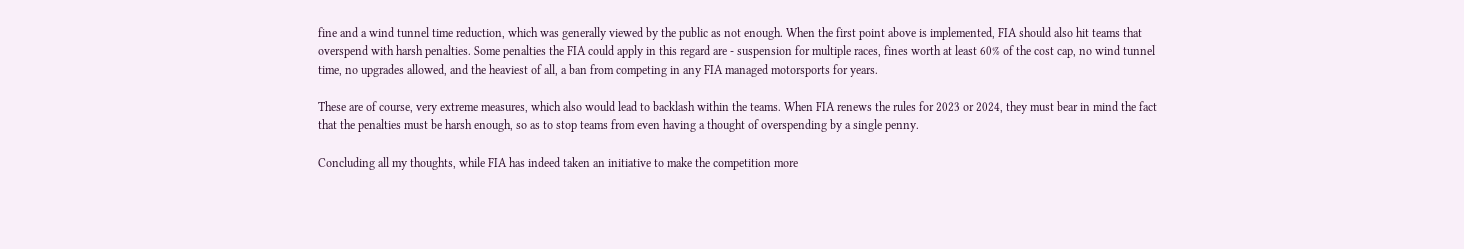fine and a wind tunnel time reduction, which was generally viewed by the public as not enough. When the first point above is implemented, FIA should also hit teams that overspend with harsh penalties. Some penalties the FIA could apply in this regard are - suspension for multiple races, fines worth at least 60% of the cost cap, no wind tunnel time, no upgrades allowed, and the heaviest of all, a ban from competing in any FIA managed motorsports for years.

These are of course, very extreme measures, which also would lead to backlash within the teams. When FIA renews the rules for 2023 or 2024, they must bear in mind the fact that the penalties must be harsh enough, so as to stop teams from even having a thought of overspending by a single penny.

Concluding all my thoughts, while FIA has indeed taken an initiative to make the competition more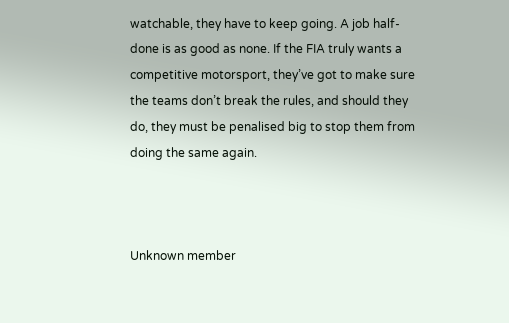watchable, they have to keep going. A job half-done is as good as none. If the FIA truly wants a competitive motorsport, they’ve got to make sure the teams don’t break the rules, and should they do, they must be penalised big to stop them from doing the same again.



Unknown member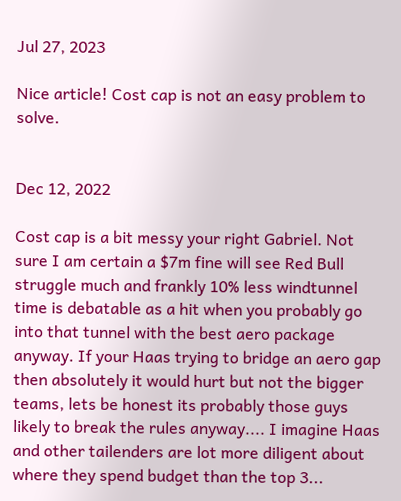Jul 27, 2023

Nice article! Cost cap is not an easy problem to solve.


Dec 12, 2022

Cost cap is a bit messy your right Gabriel. Not sure I am certain a $7m fine will see Red Bull struggle much and frankly 10% less windtunnel time is debatable as a hit when you probably go into that tunnel with the best aero package anyway. If your Haas trying to bridge an aero gap then absolutely it would hurt but not the bigger teams, lets be honest its probably those guys likely to break the rules anyway.... I imagine Haas and other tailenders are lot more diligent about where they spend budget than the top 3...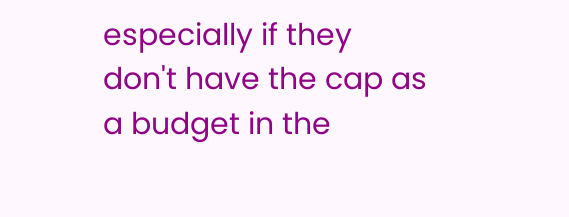especially if they don't have the cap as a budget in the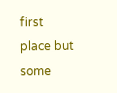first place but some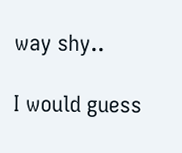way shy..

I would guess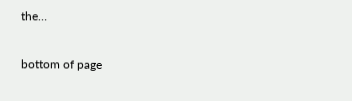the…

bottom of page